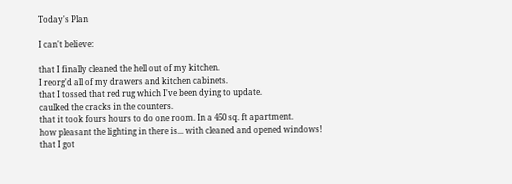Today's Plan

I can't believe:

that I finally cleaned the hell out of my kitchen.
I reorg'd all of my drawers and kitchen cabinets.
that I tossed that red rug which I've been dying to update.
caulked the cracks in the counters.
that it took fours hours to do one room. In a 450 sq. ft apartment.
how pleasant the lighting in there is... with cleaned and opened windows!
that I got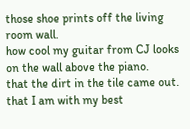those shoe prints off the living room wall.
how cool my guitar from CJ looks on the wall above the piano.
that the dirt in the tile came out.
that I am with my best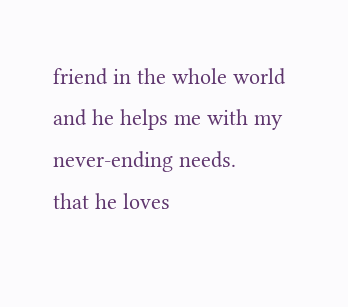friend in the whole world and he helps me with my never-ending needs.
that he loves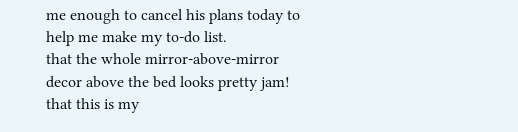me enough to cancel his plans today to help me make my to-do list.
that the whole mirror-above-mirror decor above the bed looks pretty jam!
that this is my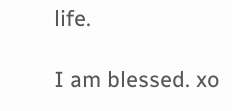life.

I am blessed. xo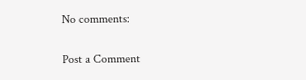No comments:

Post a Comment